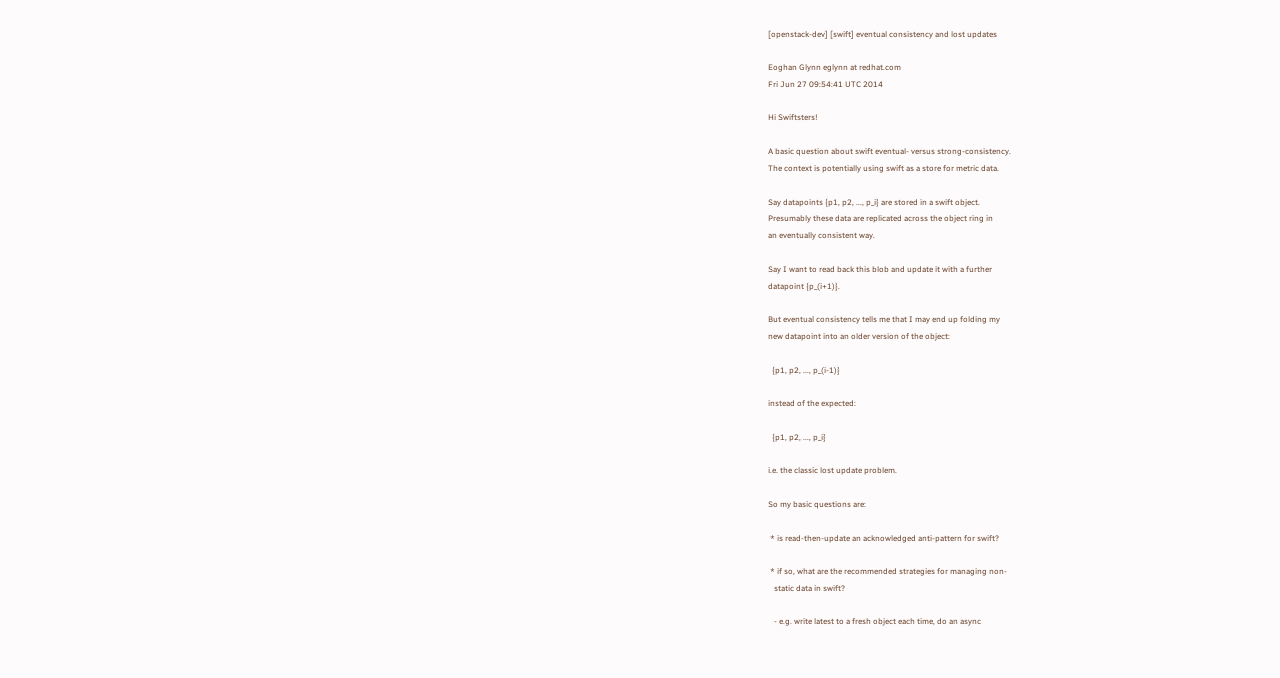[openstack-dev] [swift] eventual consistency and lost updates

Eoghan Glynn eglynn at redhat.com
Fri Jun 27 09:54:41 UTC 2014

Hi Swiftsters!

A basic question about swift eventual- versus strong-consistency.
The context is potentially using swift as a store for metric data.

Say datapoints {p1, p2, ..., p_i} are stored in a swift object.
Presumably these data are replicated across the object ring in
an eventually consistent way.

Say I want to read back this blob and update it with a further
datapoint {p_(i+1)}.

But eventual consistency tells me that I may end up folding my
new datapoint into an older version of the object:

  {p1, p2, ..., p_(i-1)}

instead of the expected:

  {p1, p2, ..., p_i}

i.e. the classic lost update problem.

So my basic questions are:

 * is read-then-update an acknowledged anti-pattern for swift?

 * if so, what are the recommended strategies for managing non-
   static data in swift?

   - e.g. write latest to a fresh object each time, do an async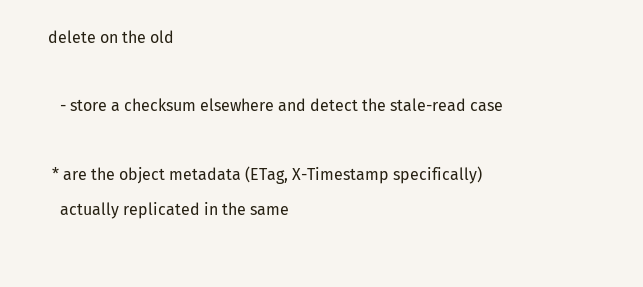delete on the old

   - store a checksum elsewhere and detect the stale-read case

 * are the object metadata (ETag, X-Timestamp specifically)
   actually replicated in the same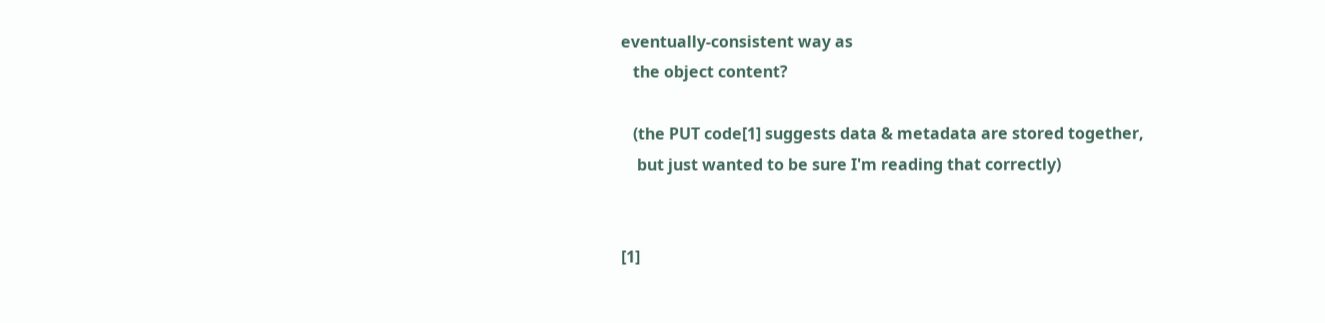eventually-consistent way as
   the object content?

   (the PUT code[1] suggests data & metadata are stored together,
    but just wanted to be sure I'm reading that correctly)


[1]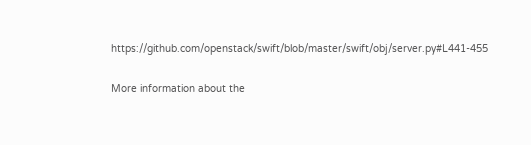https://github.com/openstack/swift/blob/master/swift/obj/server.py#L441-455

More information about the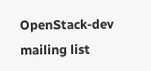OpenStack-dev mailing list